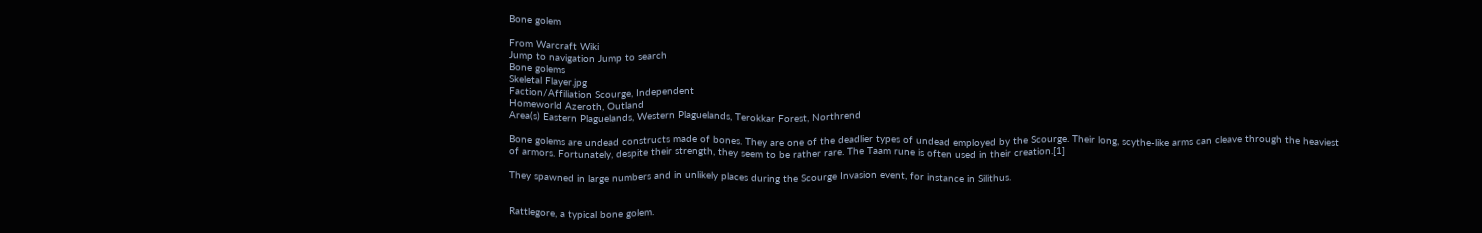Bone golem

From Warcraft Wiki
Jump to navigation Jump to search
Bone golems
Skeletal Flayer.jpg
Faction/Affiliation Scourge, Independent
Homeworld Azeroth, Outland
Area(s) Eastern Plaguelands, Western Plaguelands, Terokkar Forest, Northrend

Bone golems are undead constructs made of bones. They are one of the deadlier types of undead employed by the Scourge. Their long, scythe-like arms can cleave through the heaviest of armors. Fortunately, despite their strength, they seem to be rather rare. The Taam rune is often used in their creation.[1]

They spawned in large numbers and in unlikely places during the Scourge Invasion event, for instance in Silithus.


Rattlegore, a typical bone golem.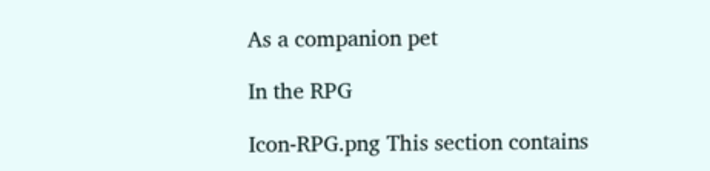As a companion pet

In the RPG

Icon-RPG.png This section contains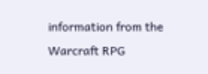information from the Warcraft RPG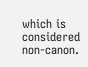which is considered non-canon.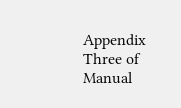Appendix Three of Manual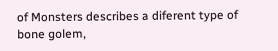of Monsters describes a diferent type of bone golem,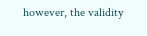however, the validity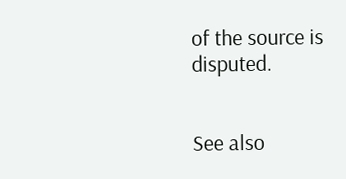of the source is disputed.


See also